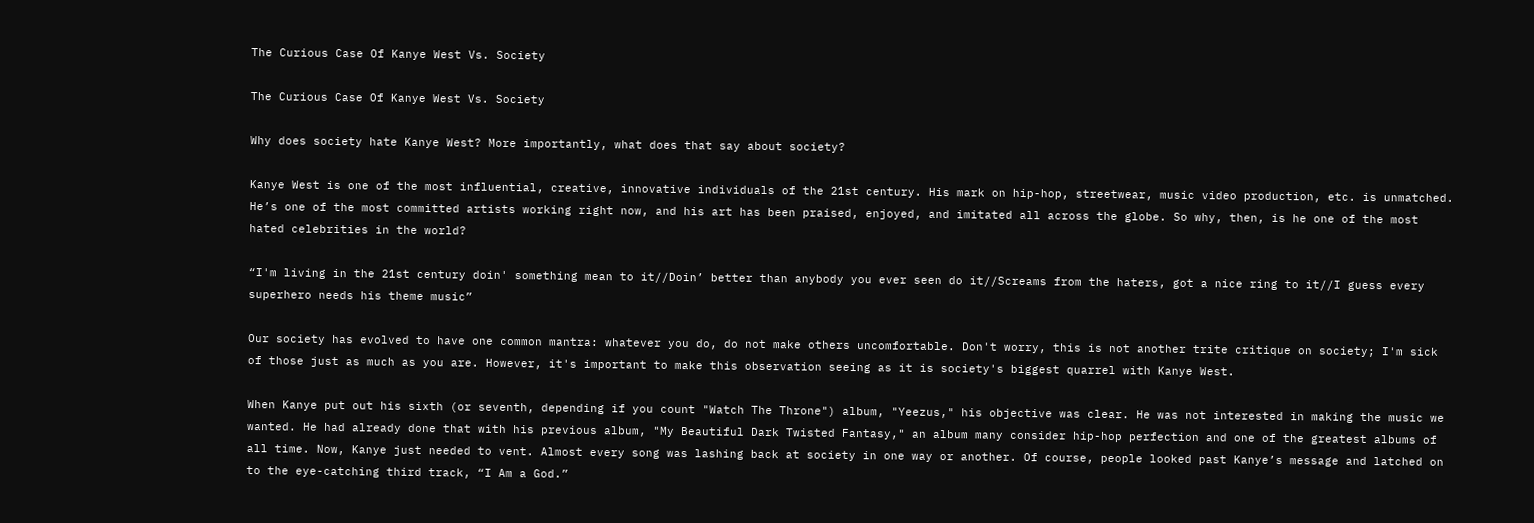The Curious Case Of Kanye West Vs. Society

The Curious Case Of Kanye West Vs. Society

Why does society hate Kanye West? More importantly, what does that say about society?

Kanye West is one of the most influential, creative, innovative individuals of the 21st century. His mark on hip-hop, streetwear, music video production, etc. is unmatched. He’s one of the most committed artists working right now, and his art has been praised, enjoyed, and imitated all across the globe. So why, then, is he one of the most hated celebrities in the world?

“I'm living in the 21st century doin' something mean to it//Doin’ better than anybody you ever seen do it//Screams from the haters, got a nice ring to it//I guess every superhero needs his theme music”

Our society has evolved to have one common mantra: whatever you do, do not make others uncomfortable. Don't worry, this is not another trite critique on society; I'm sick of those just as much as you are. However, it's important to make this observation seeing as it is society's biggest quarrel with Kanye West.

When Kanye put out his sixth (or seventh, depending if you count "Watch The Throne") album, "Yeezus," his objective was clear. He was not interested in making the music we wanted. He had already done that with his previous album, "My Beautiful Dark Twisted Fantasy," an album many consider hip-hop perfection and one of the greatest albums of all time. Now, Kanye just needed to vent. Almost every song was lashing back at society in one way or another. Of course, people looked past Kanye’s message and latched on to the eye-catching third track, “I Am a God.”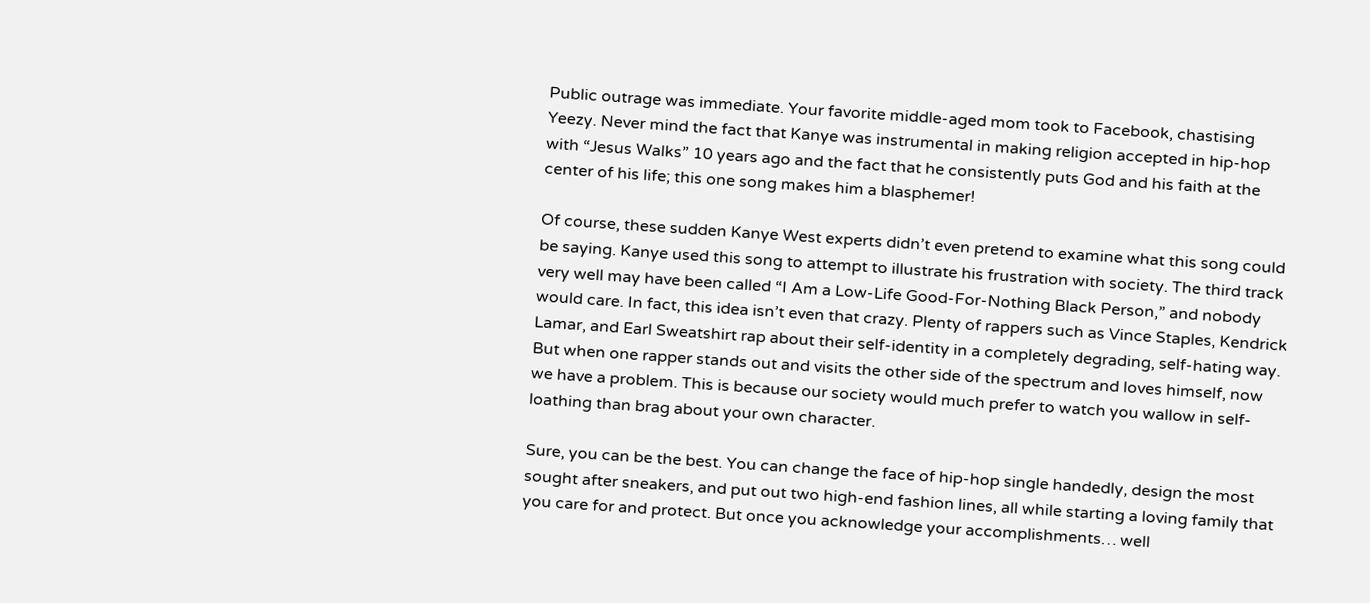Public outrage was immediate. Your favorite middle-aged mom took to Facebook, chastising Yeezy. Never mind the fact that Kanye was instrumental in making religion accepted in hip-hop with “Jesus Walks” 10 years ago and the fact that he consistently puts God and his faith at the center of his life; this one song makes him a blasphemer!

Of course, these sudden Kanye West experts didn’t even pretend to examine what this song could be saying. Kanye used this song to attempt to illustrate his frustration with society. The third track very well may have been called “I Am a Low-Life Good-For-Nothing Black Person,” and nobody would care. In fact, this idea isn’t even that crazy. Plenty of rappers such as Vince Staples, Kendrick Lamar, and Earl Sweatshirt rap about their self-identity in a completely degrading, self-hating way. But when one rapper stands out and visits the other side of the spectrum and loves himself, now we have a problem. This is because our society would much prefer to watch you wallow in self-loathing than brag about your own character.

Sure, you can be the best. You can change the face of hip-hop single handedly, design the most sought after sneakers, and put out two high-end fashion lines, all while starting a loving family that you care for and protect. But once you acknowledge your accomplishments… well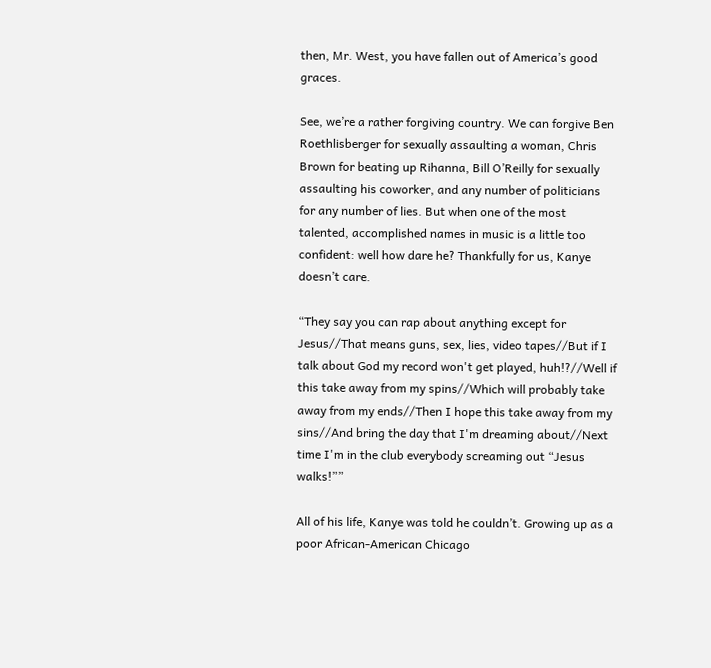then, Mr. West, you have fallen out of America’s good graces.

See, we’re a rather forgiving country. We can forgive Ben Roethlisberger for sexually assaulting a woman, Chris Brown for beating up Rihanna, Bill O’Reilly for sexually assaulting his coworker, and any number of politicians for any number of lies. But when one of the most talented, accomplished names in music is a little too confident: well how dare he? Thankfully for us, Kanye doesn’t care.

“They say you can rap about anything except for Jesus//That means guns, sex, lies, video tapes//But if I talk about God my record won't get played, huh!?//Well if this take away from my spins//Which will probably take away from my ends//Then I hope this take away from my sins//And bring the day that I'm dreaming about//Next time I'm in the club everybody screaming out “Jesus walks!””

All of his life, Kanye was told he couldn’t. Growing up as a poor African-American Chicago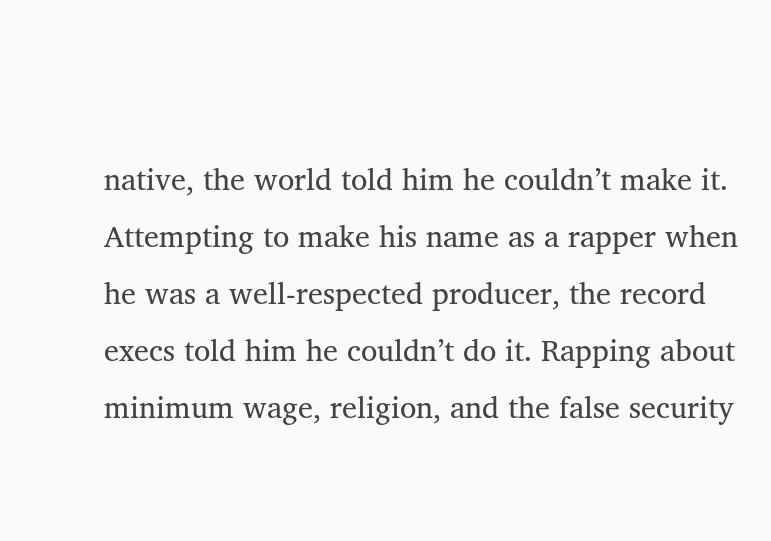native, the world told him he couldn’t make it. Attempting to make his name as a rapper when he was a well-respected producer, the record execs told him he couldn’t do it. Rapping about minimum wage, religion, and the false security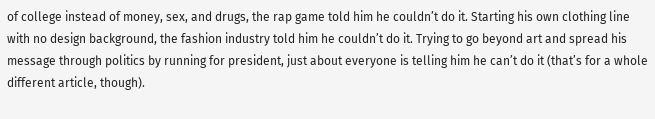of college instead of money, sex, and drugs, the rap game told him he couldn’t do it. Starting his own clothing line with no design background, the fashion industry told him he couldn’t do it. Trying to go beyond art and spread his message through politics by running for president, just about everyone is telling him he can’t do it (that’s for a whole different article, though).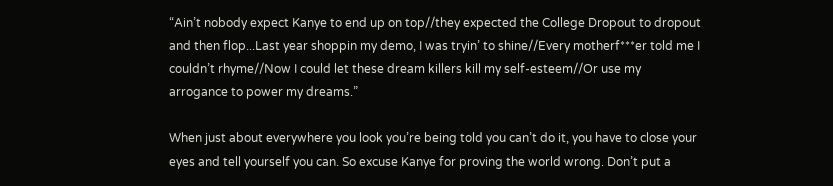“Ain’t nobody expect Kanye to end up on top//they expected the College Dropout to dropout and then flop...Last year shoppin my demo, I was tryin’ to shine//Every motherf***er told me I couldn’t rhyme//Now I could let these dream killers kill my self-esteem//Or use my arrogance to power my dreams.”

When just about everywhere you look you’re being told you can’t do it, you have to close your eyes and tell yourself you can. So excuse Kanye for proving the world wrong. Don’t put a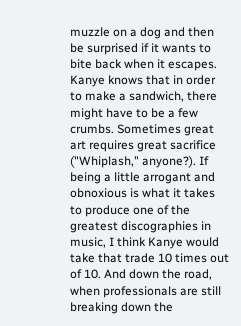muzzle on a dog and then be surprised if it wants to bite back when it escapes. Kanye knows that in order to make a sandwich, there might have to be a few crumbs. Sometimes great art requires great sacrifice ("Whiplash," anyone?). If being a little arrogant and obnoxious is what it takes to produce one of the greatest discographies in music, I think Kanye would take that trade 10 times out of 10. And down the road, when professionals are still breaking down the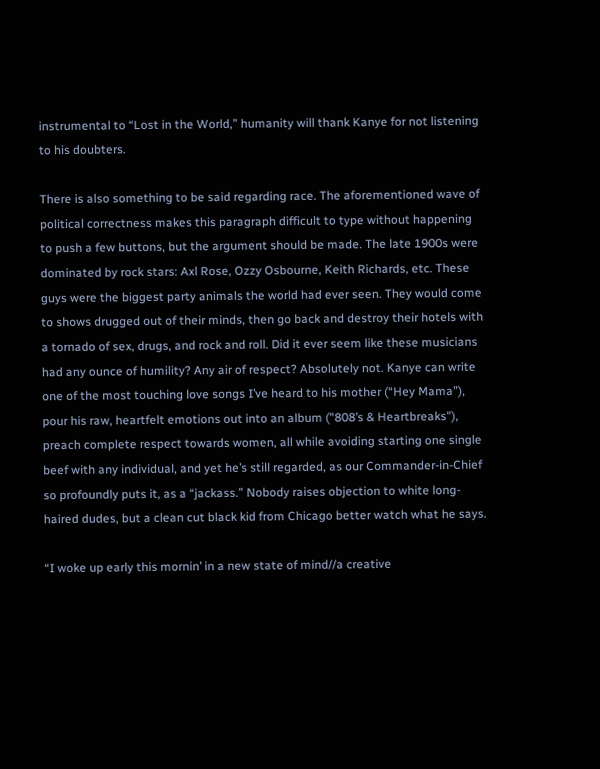instrumental to “Lost in the World,” humanity will thank Kanye for not listening to his doubters.

There is also something to be said regarding race. The aforementioned wave of political correctness makes this paragraph difficult to type without happening to push a few buttons, but the argument should be made. The late 1900s were dominated by rock stars: Axl Rose, Ozzy Osbourne, Keith Richards, etc. These guys were the biggest party animals the world had ever seen. They would come to shows drugged out of their minds, then go back and destroy their hotels with a tornado of sex, drugs, and rock and roll. Did it ever seem like these musicians had any ounce of humility? Any air of respect? Absolutely not. Kanye can write one of the most touching love songs I’ve heard to his mother (“Hey Mama”), pour his raw, heartfelt emotions out into an album ("808’s & Heartbreaks"), preach complete respect towards women, all while avoiding starting one single beef with any individual, and yet he’s still regarded, as our Commander-in-Chief so profoundly puts it, as a “jackass.” Nobody raises objection to white long-haired dudes, but a clean cut black kid from Chicago better watch what he says.

“I woke up early this mornin’ in a new state of mind//a creative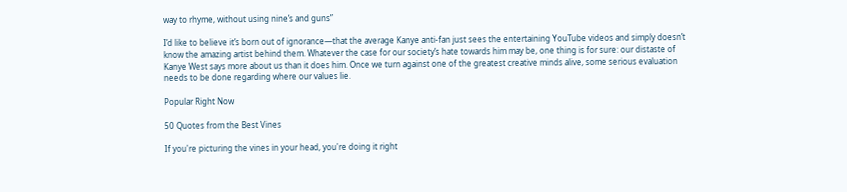way to rhyme, without using nine’s and guns”

I’d like to believe it’s born out of ignorance—that the average Kanye anti-fan just sees the entertaining YouTube videos and simply doesn’t know the amazing artist behind them. Whatever the case for our society’s hate towards him may be, one thing is for sure: our distaste of Kanye West says more about us than it does him. Once we turn against one of the greatest creative minds alive, some serious evaluation needs to be done regarding where our values lie.

Popular Right Now

50 Quotes from the Best Vines

If you're picturing the vines in your head, you're doing it right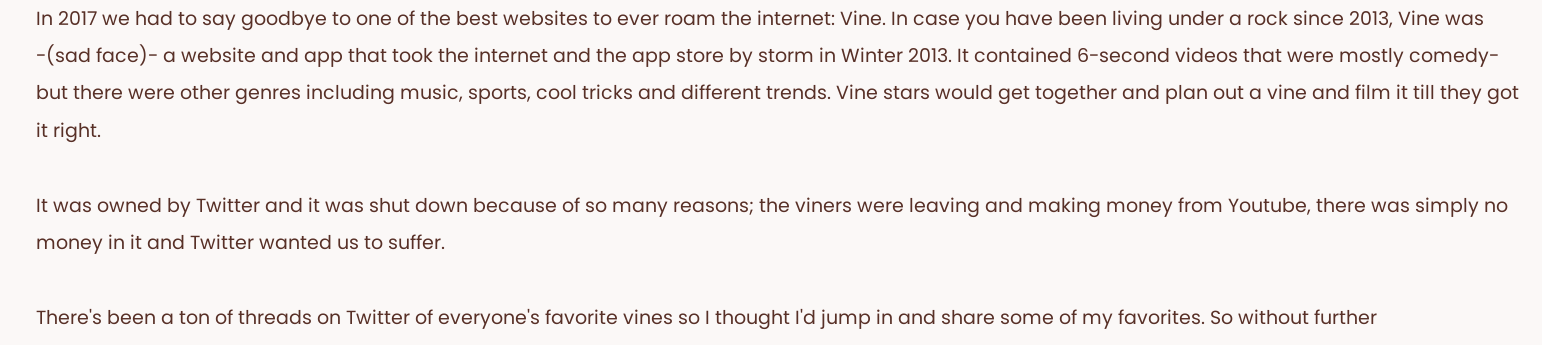In 2017 we had to say goodbye to one of the best websites to ever roam the internet: Vine. In case you have been living under a rock since 2013, Vine was -(sad face)- a website and app that took the internet and the app store by storm in Winter 2013. It contained 6-second videos that were mostly comedy- but there were other genres including music, sports, cool tricks and different trends. Vine stars would get together and plan out a vine and film it till they got it right.

It was owned by Twitter and it was shut down because of so many reasons; the viners were leaving and making money from Youtube, there was simply no money in it and Twitter wanted us to suffer.

There's been a ton of threads on Twitter of everyone's favorite vines so I thought I'd jump in and share some of my favorites. So without further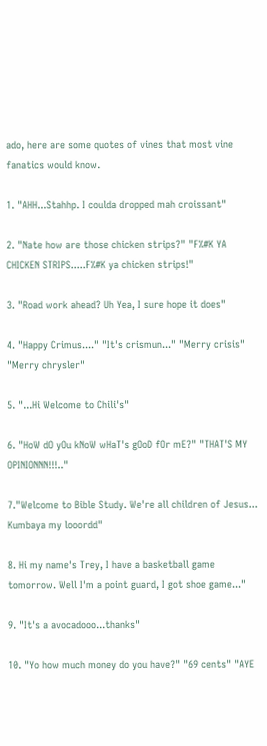ado, here are some quotes of vines that most vine fanatics would know.

1. "AHH...Stahhp. I coulda dropped mah croissant"

2. "Nate how are those chicken strips?" "F%#K YA CHICKEN STRIPS.....F%#K ya chicken strips!"

3. "Road work ahead? Uh Yea, I sure hope it does"

4. "Happy Crimus...." "It's crismun..." "Merry crisis" "Merry chrysler"

5. "...Hi Welcome to Chili's"

6. "HoW dO yOu kNoW wHaT's gOoD fOr mE?" "THAT'S MY OPINIONNN!!!.."

7."Welcome to Bible Study. We're all children of Jesus... Kumbaya my looordd"

8. Hi my name's Trey, I have a basketball game tomorrow. Well I'm a point guard, I got shoe game..."

9. "It's a avocadooo...thanks"

10. "Yo how much money do you have?" "69 cents" "AYE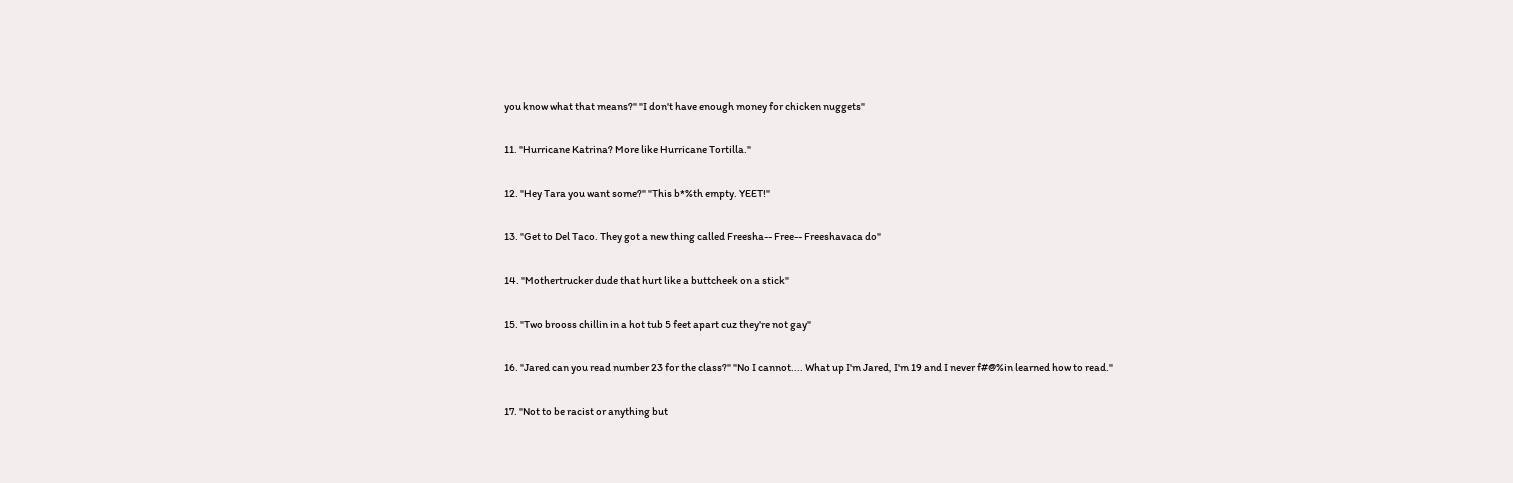you know what that means?" "I don't have enough money for chicken nuggets"

11. "Hurricane Katrina? More like Hurricane Tortilla."

12. "Hey Tara you want some?" "This b*%th empty. YEET!"

13. "Get to Del Taco. They got a new thing called Freesha-- Free-- Freeshavaca do"

14. "Mothertrucker dude that hurt like a buttcheek on a stick"

15. "Two brooss chillin in a hot tub 5 feet apart cuz they're not gay"

16. "Jared can you read number 23 for the class?" "No I cannot.... What up I'm Jared, I'm 19 and I never f#@%in learned how to read."

17. "Not to be racist or anything but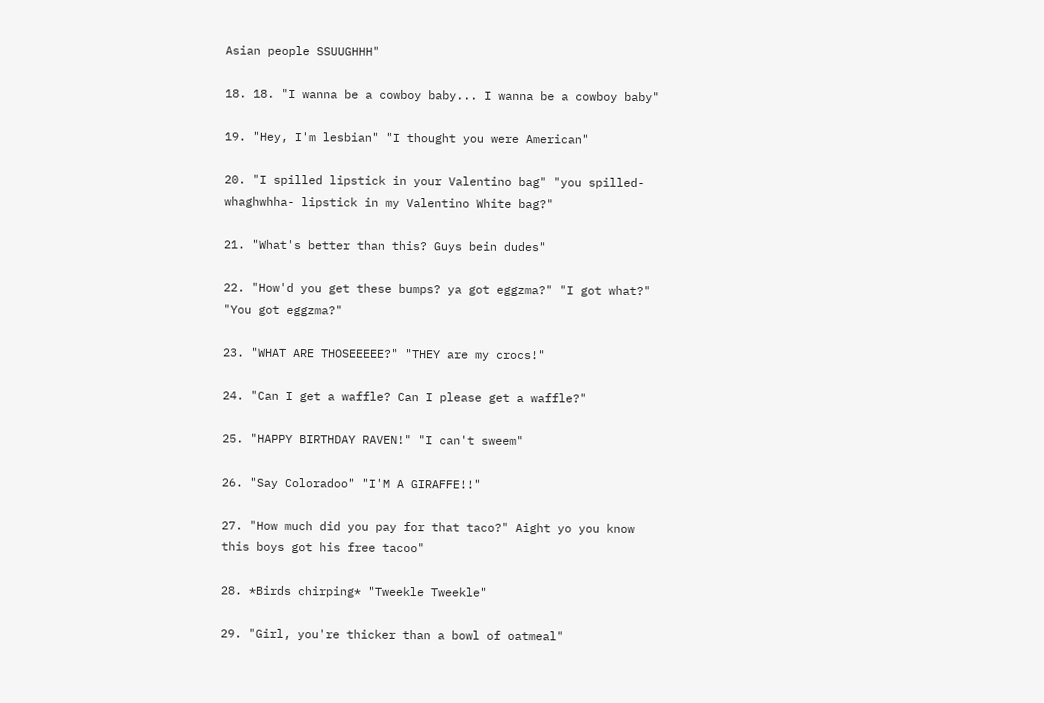Asian people SSUUGHHH"

18. 18. "I wanna be a cowboy baby... I wanna be a cowboy baby"

19. "Hey, I'm lesbian" "I thought you were American"

20. "I spilled lipstick in your Valentino bag" "you spilled- whaghwhha- lipstick in my Valentino White bag?"

21. "What's better than this? Guys bein dudes"

22. "How'd you get these bumps? ya got eggzma?" "I got what?" "You got eggzma?"

23. "WHAT ARE THOSEEEEE?" "THEY are my crocs!"

24. "Can I get a waffle? Can I please get a waffle?"

25. "HAPPY BIRTHDAY RAVEN!" "I can't sweem"

26. "Say Coloradoo" "I'M A GIRAFFE!!"

27. "How much did you pay for that taco?" Aight yo you know this boys got his free tacoo"

28. *Birds chirping* "Tweekle Tweekle"

29. "Girl, you're thicker than a bowl of oatmeal"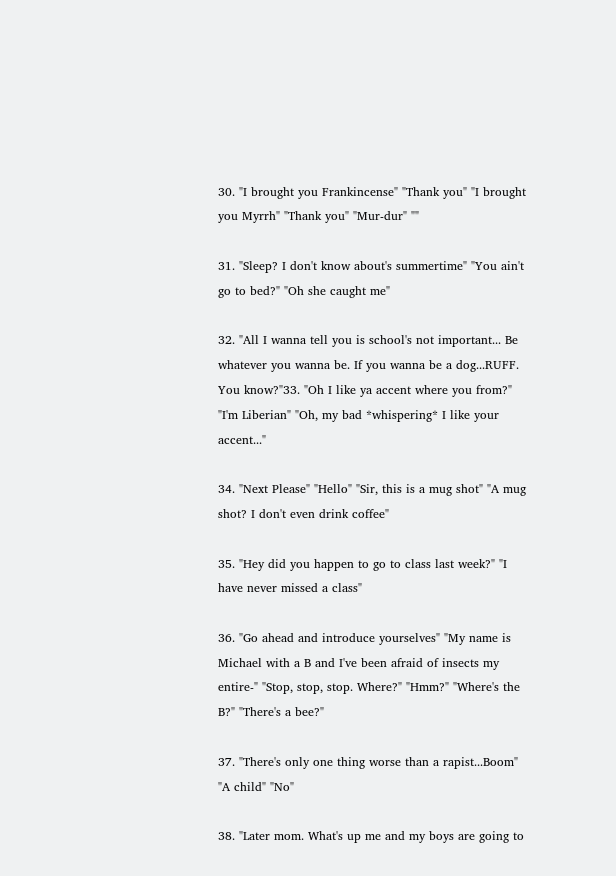30. "I brought you Frankincense" "Thank you" "I brought you Myrrh" "Thank you" "Mur-dur" ""

31. "Sleep? I don't know about's summertime" "You ain't go to bed?" "Oh she caught me"

32. "All I wanna tell you is school's not important... Be whatever you wanna be. If you wanna be a dog...RUFF. You know?"33. "Oh I like ya accent where you from?" "I'm Liberian" "Oh, my bad *whispering* I like your accent..."

34. "Next Please" "Hello" "Sir, this is a mug shot" "A mug shot? I don't even drink coffee"

35. "Hey did you happen to go to class last week?" "I have never missed a class"

36. "Go ahead and introduce yourselves" "My name is Michael with a B and I've been afraid of insects my entire-" "Stop, stop, stop. Where?" "Hmm?" "Where's the B?" "There's a bee?"

37. "There's only one thing worse than a rapist...Boom" "A child" "No"

38. "Later mom. What's up me and my boys are going to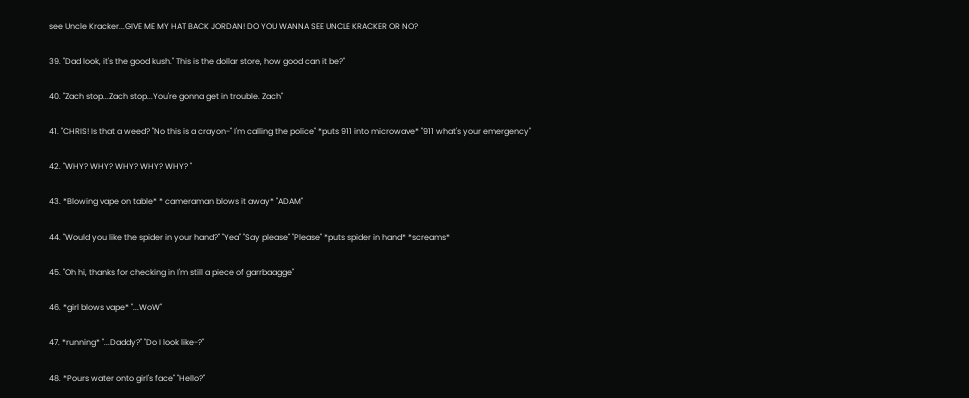see Uncle Kracker...GIVE ME MY HAT BACK JORDAN! DO YOU WANNA SEE UNCLE KRACKER OR NO?

39. "Dad look, it's the good kush." This is the dollar store, how good can it be?"

40. "Zach stop...Zach stop...You're gonna get in trouble. Zach"

41. "CHRIS! Is that a weed? "No this is a crayon-" I'm calling the police" *puts 911 into microwave* "911 what's your emergency"

42. "WHY? WHY? WHY? WHY? WHY? "

43. *Blowing vape on table* * cameraman blows it away* "ADAM"

44. "Would you like the spider in your hand?" "Yea" "Say please" "Please" *puts spider in hand* *screams*

45. "Oh hi, thanks for checking in I'm still a piece of garrbaagge"

46. *girl blows vape* "...WoW"

47. *running* "...Daddy?" "Do I look like-?"

48. *Pours water onto girl's face" "Hello?"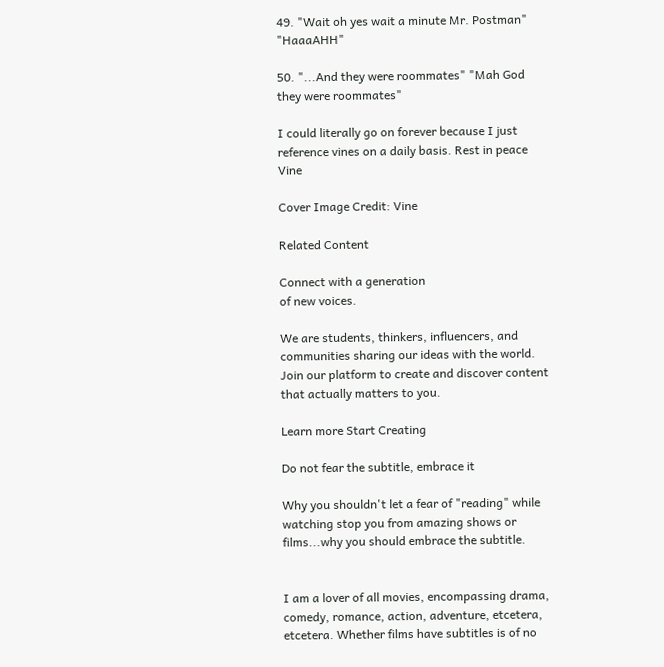49. "Wait oh yes wait a minute Mr. Postman" "HaaaAHH"

50. "...And they were roommates" "Mah God they were roommates"

I could literally go on forever because I just reference vines on a daily basis. Rest in peace Vine

Cover Image Credit: Vine

Related Content

Connect with a generation
of new voices.

We are students, thinkers, influencers, and communities sharing our ideas with the world. Join our platform to create and discover content that actually matters to you.

Learn more Start Creating

Do not fear the subtitle, embrace it

Why you shouldn't let a fear of "reading" while watching stop you from amazing shows or films...why you should embrace the subtitle.


I am a lover of all movies, encompassing drama, comedy, romance, action, adventure, etcetera, etcetera. Whether films have subtitles is of no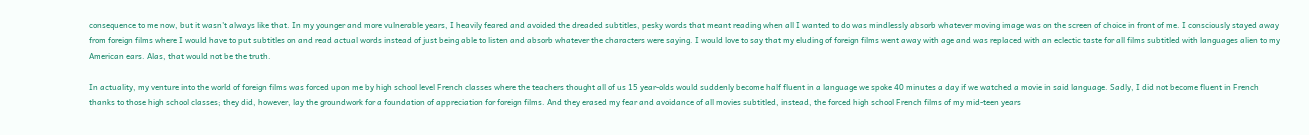consequence to me now, but it wasn't always like that. In my younger and more vulnerable years, I heavily feared and avoided the dreaded subtitles, pesky words that meant reading when all I wanted to do was mindlessly absorb whatever moving image was on the screen of choice in front of me. I consciously stayed away from foreign films where I would have to put subtitles on and read actual words instead of just being able to listen and absorb whatever the characters were saying. I would love to say that my eluding of foreign films went away with age and was replaced with an eclectic taste for all films subtitled with languages alien to my American ears. Alas, that would not be the truth.

In actuality, my venture into the world of foreign films was forced upon me by high school level French classes where the teachers thought all of us 15 year-olds would suddenly become half fluent in a language we spoke 40 minutes a day if we watched a movie in said language. Sadly, I did not become fluent in French thanks to those high school classes; they did, however, lay the groundwork for a foundation of appreciation for foreign films. And they erased my fear and avoidance of all movies subtitled, instead, the forced high school French films of my mid-teen years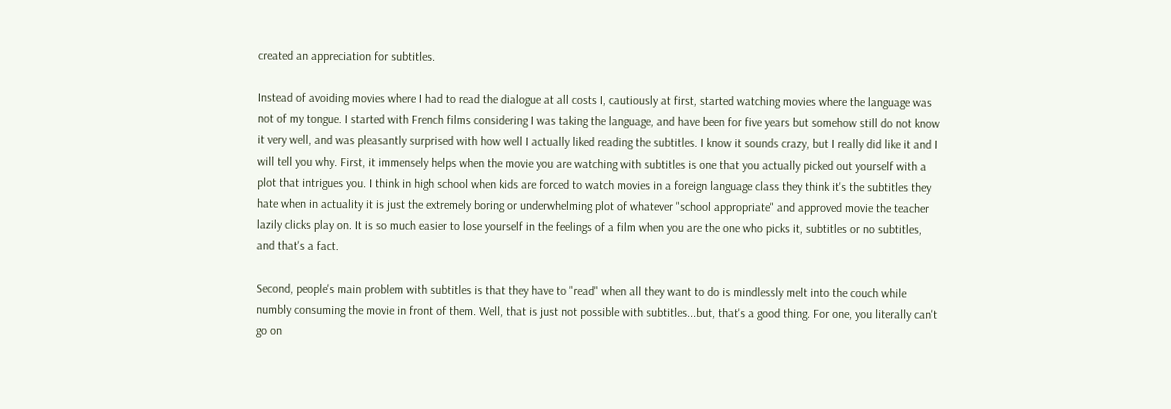created an appreciation for subtitles.

Instead of avoiding movies where I had to read the dialogue at all costs I, cautiously at first, started watching movies where the language was not of my tongue. I started with French films considering I was taking the language, and have been for five years but somehow still do not know it very well, and was pleasantly surprised with how well I actually liked reading the subtitles. I know it sounds crazy, but I really did like it and I will tell you why. First, it immensely helps when the movie you are watching with subtitles is one that you actually picked out yourself with a plot that intrigues you. I think in high school when kids are forced to watch movies in a foreign language class they think it's the subtitles they hate when in actuality it is just the extremely boring or underwhelming plot of whatever "school appropriate" and approved movie the teacher lazily clicks play on. It is so much easier to lose yourself in the feelings of a film when you are the one who picks it, subtitles or no subtitles, and that's a fact.

Second, people's main problem with subtitles is that they have to "read" when all they want to do is mindlessly melt into the couch while numbly consuming the movie in front of them. Well, that is just not possible with subtitles...but, that's a good thing. For one, you literally can't go on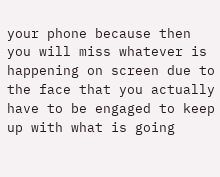your phone because then you will miss whatever is happening on screen due to the face that you actually have to be engaged to keep up with what is going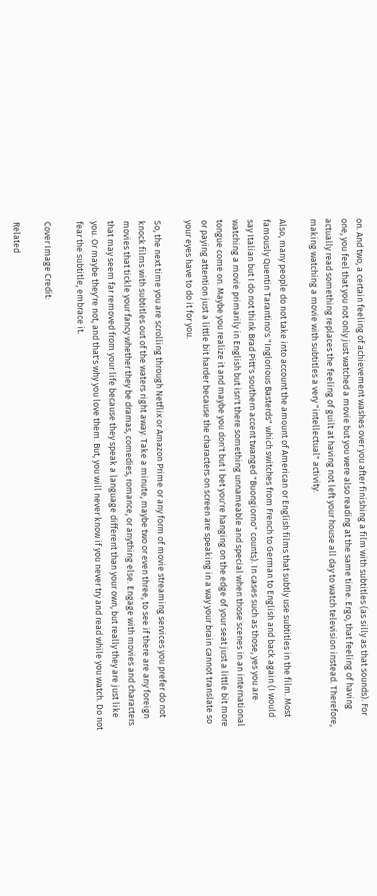on. And two, a certain feeling of achievement washes over you after finishing a film with subtitles (as silly as that sounds). For one, you feel that you not only just watched a movie but you were also reading at the same time. Ergo, that feeling of having actually read something replaces the feeling of guilt at having not left your house all day to watch television instead. Therefore, making watching a movie with subtitles a very "intellectual" activity.

Also, many people do not take into account the amount of American or English films that subtly use subtitles in the film. Most famously Quentin Tarantino's "Inglorious Basterds" which switches from French to German to English and back again (I would say Italian but I do not think Brad Pitt's southern accent twanged "Buongiorno" counts). In cases such as those, yes you are watching a movie primarily in English but isn't there something unnameable and special when those scenes in an international tongue come on. Maybe you realize it and maybe you don't but I bet you're hanging on the edge of your seat just a little bit more or paying attention just a little bit harder because the characters on screen are speaking in a way your brain cannot translate so your eyes have to do it for you.

So, the next time you are scrolling through Netflix or Amazon Prime or any form of movie streaming services you prefer do not knock films with subtitles out of the waters right away. Take a minute, maybe two or even three, to see if there are any foreign movies that tickle your fancy whether they be dramas, comedies, romance, or anything else. Engage with movies and characters that may seem far removed from your life because they speak a language different than your own, but really they are just like you. Or maybe they're not, and that's why you love them. But, you will never know if you never try and read while you watch. Do not fear the subtitle, embrace it.

Cover Image Credit:

Related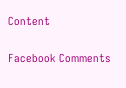Content

Facebook Comments